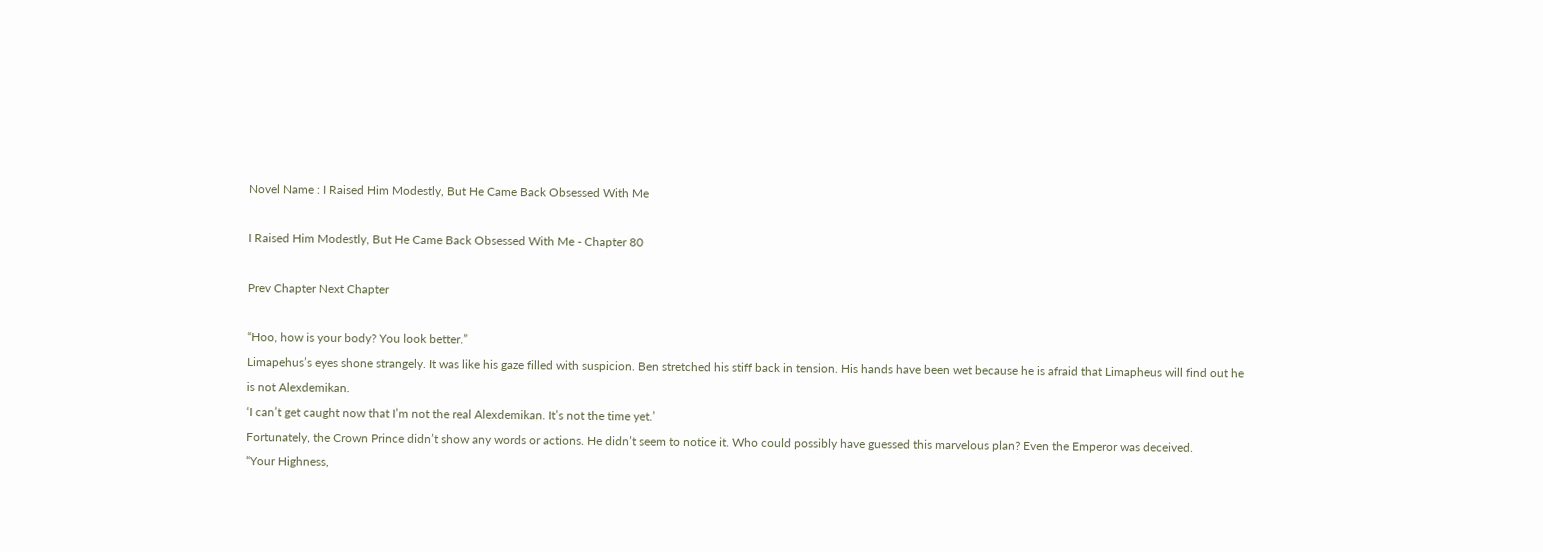Novel Name : I Raised Him Modestly, But He Came Back Obsessed With Me

I Raised Him Modestly, But He Came Back Obsessed With Me - Chapter 80

Prev Chapter Next Chapter

“Hoo, how is your body? You look better.”
Limapehus’s eyes shone strangely. It was like his gaze filled with suspicion. Ben stretched his stiff back in tension. His hands have been wet because he is afraid that Limapheus will find out he is not Alexdemikan.
‘I can’t get caught now that I’m not the real Alexdemikan. It’s not the time yet.’
Fortunately, the Crown Prince didn’t show any words or actions. He didn’t seem to notice it. Who could possibly have guessed this marvelous plan? Even the Emperor was deceived.
“Your Highness,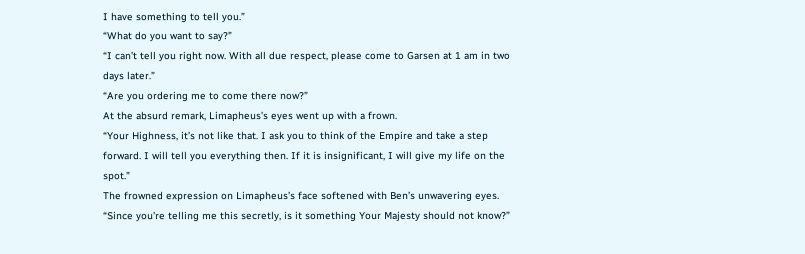I have something to tell you.”
“What do you want to say?”
“I can’t tell you right now. With all due respect, please come to Garsen at 1 am in two days later.”
“Are you ordering me to come there now?”
At the absurd remark, Limapheus’s eyes went up with a frown.
“Your Highness, it’s not like that. I ask you to think of the Empire and take a step forward. I will tell you everything then. If it is insignificant, I will give my life on the spot.”
The frowned expression on Limapheus’s face softened with Ben’s unwavering eyes.
“Since you’re telling me this secretly, is it something Your Majesty should not know?”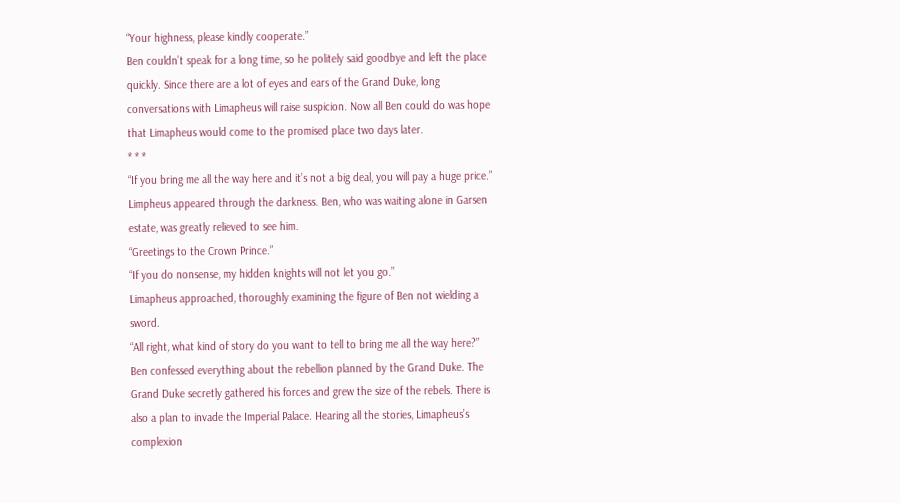“Your highness, please kindly cooperate.”
Ben couldn’t speak for a long time, so he politely said goodbye and left the place quickly. Since there are a lot of eyes and ears of the Grand Duke, long conversations with Limapheus will raise suspicion. Now all Ben could do was hope that Limapheus would come to the promised place two days later.
* * *
“If you bring me all the way here and it’s not a big deal, you will pay a huge price.”
Limpheus appeared through the darkness. Ben, who was waiting alone in Garsen estate, was greatly relieved to see him.
“Greetings to the Crown Prince.”
“If you do nonsense, my hidden knights will not let you go.”
Limapheus approached, thoroughly examining the figure of Ben not wielding a sword.
“All right, what kind of story do you want to tell to bring me all the way here?”
Ben confessed everything about the rebellion planned by the Grand Duke. The Grand Duke secretly gathered his forces and grew the size of the rebels. There is also a plan to invade the Imperial Palace. Hearing all the stories, Limapheus’s complexion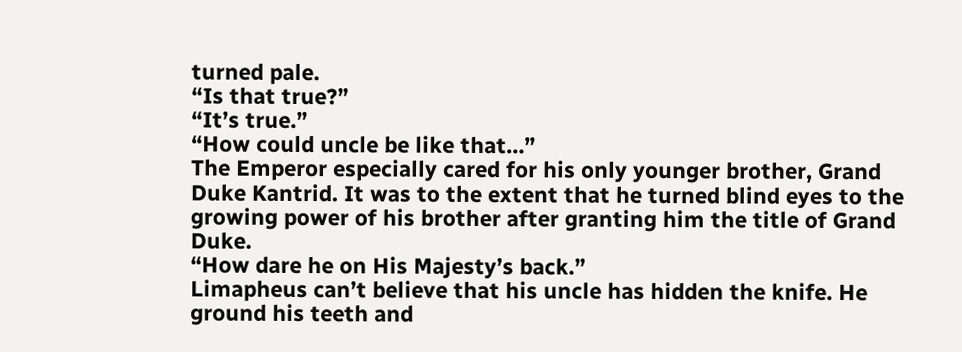turned pale.
“Is that true?”
“It’s true.”
“How could uncle be like that…”
The Emperor especially cared for his only younger brother, Grand Duke Kantrid. It was to the extent that he turned blind eyes to the growing power of his brother after granting him the title of Grand Duke.
“How dare he on His Majesty’s back.”
Limapheus can’t believe that his uncle has hidden the knife. He ground his teeth and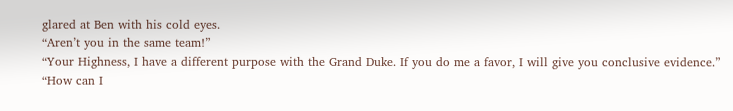glared at Ben with his cold eyes.
“Aren’t you in the same team!”
“Your Highness, I have a different purpose with the Grand Duke. If you do me a favor, I will give you conclusive evidence.”
“How can I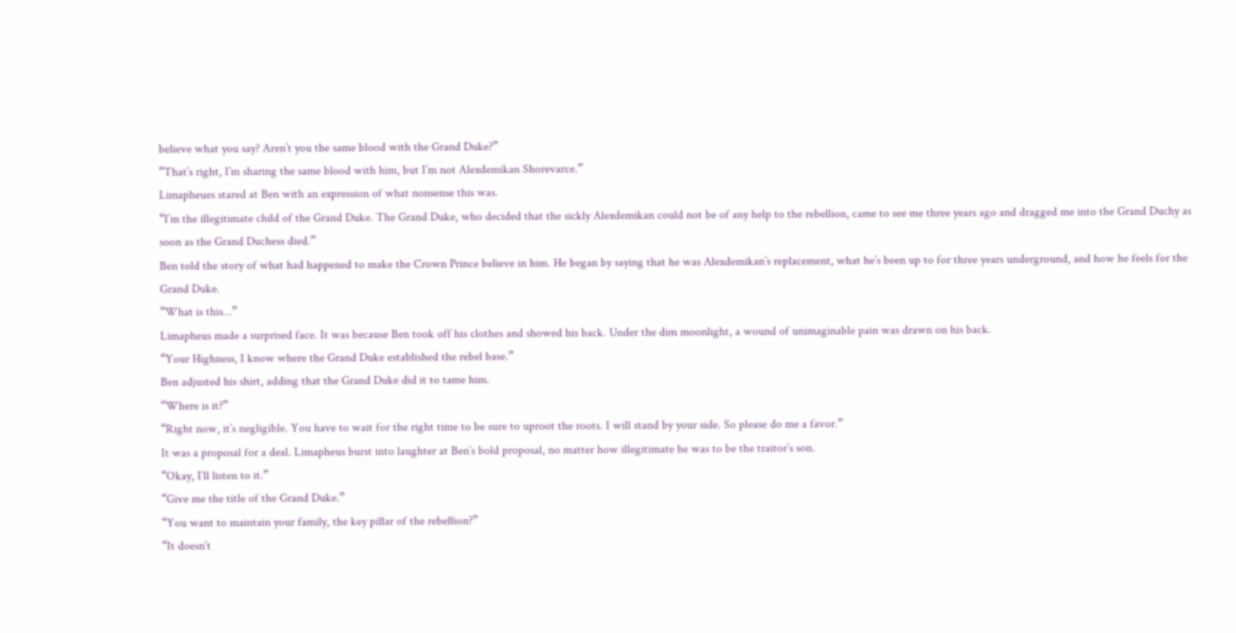believe what you say? Aren’t you the same blood with the Grand Duke?”
“That’s right, I’m sharing the same blood with him, but I’m not Alexdemikan Shorevarce.”
Limapheues stared at Ben with an expression of what nonsense this was.
“I’m the illegitimate child of the Grand Duke. The Grand Duke, who decided that the sickly Alexdemikan could not be of any help to the rebellion, came to see me three years ago and dragged me into the Grand Duchy as soon as the Grand Duchess died.”
Ben told the story of what had happened to make the Crown Prince believe in him. He began by saying that he was Alexdemikan’s replacement, what he’s been up to for three years underground, and how he feels for the Grand Duke.
“What is this…”
Limapheus made a surprised face. It was because Ben took off his clothes and showed his back. Under the dim moonlight, a wound of unimaginable pain was drawn on his back.
“Your Highness, I know where the Grand Duke established the rebel base.”
Ben adjusted his shirt, adding that the Grand Duke did it to tame him.
“Where is it?”
“Right now, it’s negligible. You have to wait for the right time to be sure to uproot the roots. I will stand by your side. So please do me a favor.”
It was a proposal for a deal. Limapheus burst into laughter at Ben’s bold proposal, no matter how illegitimate he was to be the traitor’s son.
“Okay, I’ll listen to it.”
“Give me the title of the Grand Duke.”
“You want to maintain your family, the key pillar of the rebellion?”
“It doesn’t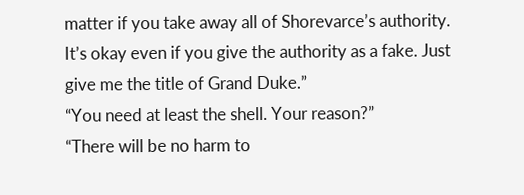matter if you take away all of Shorevarce’s authority. It’s okay even if you give the authority as a fake. Just give me the title of Grand Duke.”
“You need at least the shell. Your reason?”
“There will be no harm to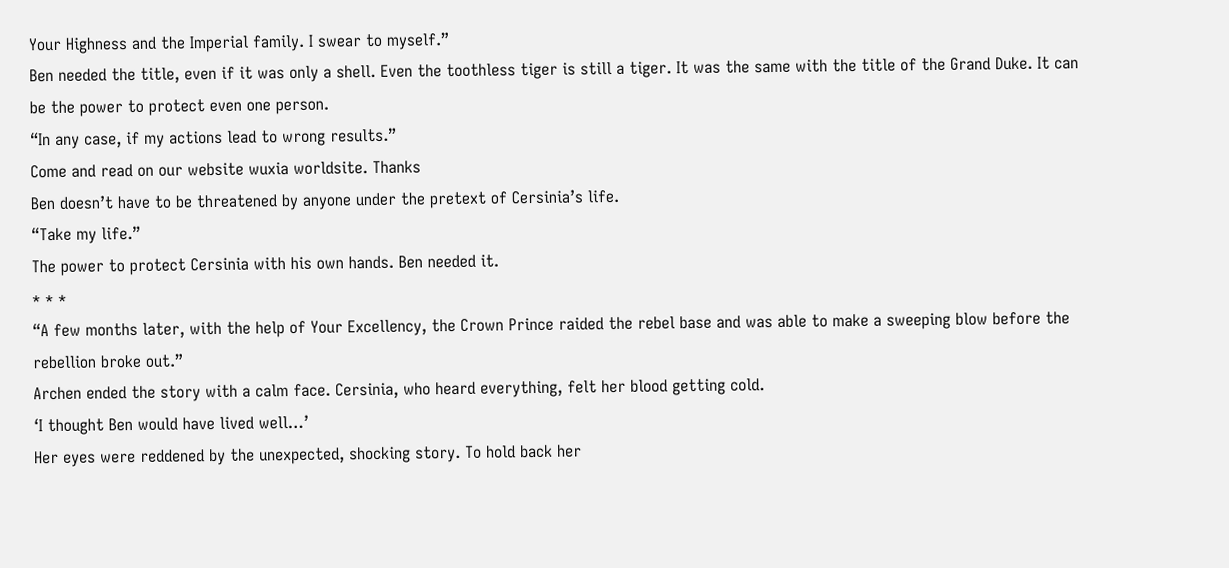Your Highness and the Imperial family. I swear to myself.”
Ben needed the title, even if it was only a shell. Even the toothless tiger is still a tiger. It was the same with the title of the Grand Duke. It can be the power to protect even one person.
“In any case, if my actions lead to wrong results.”
Come and read on our website wuxia worldsite. Thanks
Ben doesn’t have to be threatened by anyone under the pretext of Cersinia’s life.
“Take my life.”
The power to protect Cersinia with his own hands. Ben needed it.
* * *
“A few months later, with the help of Your Excellency, the Crown Prince raided the rebel base and was able to make a sweeping blow before the rebellion broke out.”
Archen ended the story with a calm face. Cersinia, who heard everything, felt her blood getting cold.
‘I thought Ben would have lived well…’
Her eyes were reddened by the unexpected, shocking story. To hold back her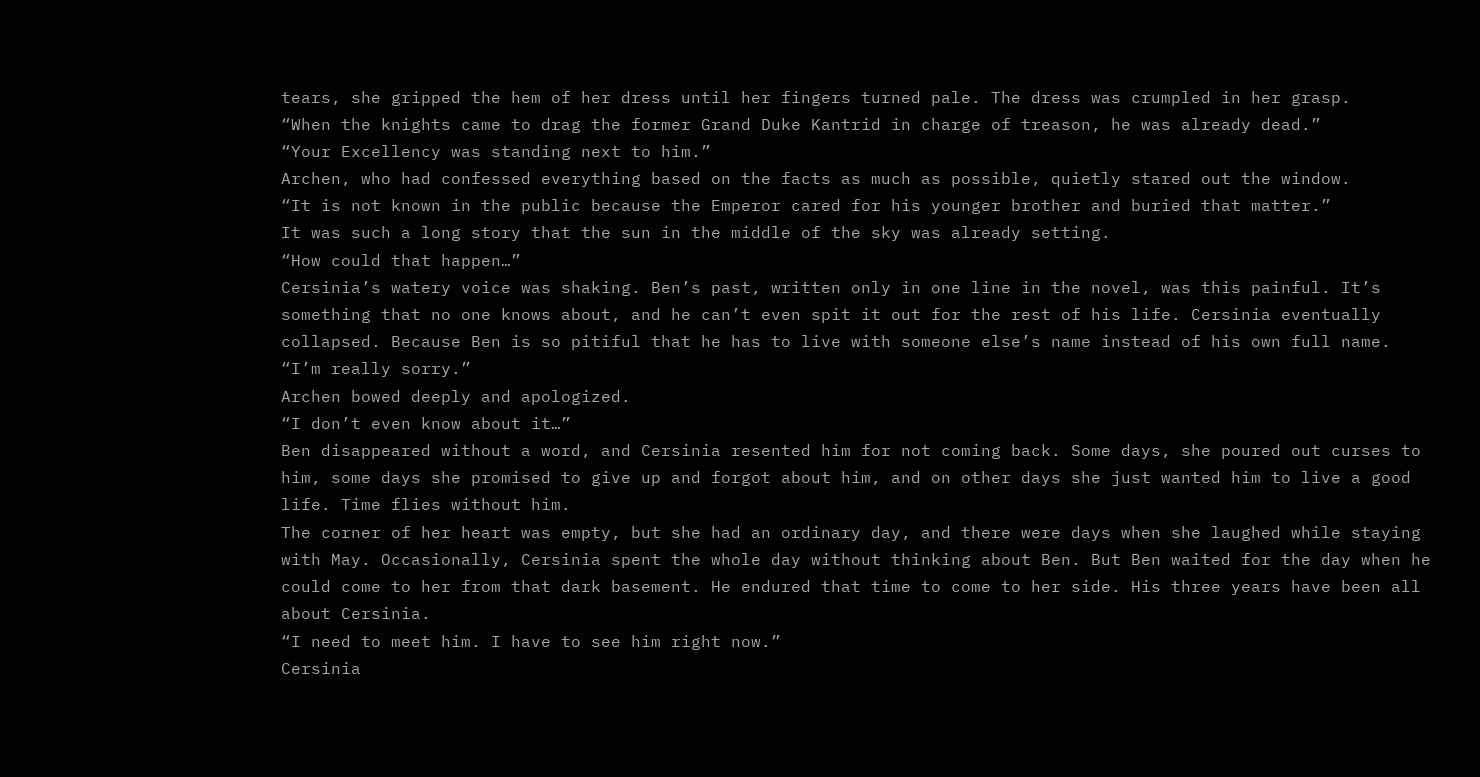tears, she gripped the hem of her dress until her fingers turned pale. The dress was crumpled in her grasp.
“When the knights came to drag the former Grand Duke Kantrid in charge of treason, he was already dead.”
“Your Excellency was standing next to him.”
Archen, who had confessed everything based on the facts as much as possible, quietly stared out the window.
“It is not known in the public because the Emperor cared for his younger brother and buried that matter.”
It was such a long story that the sun in the middle of the sky was already setting.
“How could that happen…”
Cersinia’s watery voice was shaking. Ben’s past, written only in one line in the novel, was this painful. It’s something that no one knows about, and he can’t even spit it out for the rest of his life. Cersinia eventually collapsed. Because Ben is so pitiful that he has to live with someone else’s name instead of his own full name.
“I’m really sorry.”
Archen bowed deeply and apologized.
“I don’t even know about it…”
Ben disappeared without a word, and Cersinia resented him for not coming back. Some days, she poured out curses to him, some days she promised to give up and forgot about him, and on other days she just wanted him to live a good life. Time flies without him.
The corner of her heart was empty, but she had an ordinary day, and there were days when she laughed while staying with May. Occasionally, Cersinia spent the whole day without thinking about Ben. But Ben waited for the day when he could come to her from that dark basement. He endured that time to come to her side. His three years have been all about Cersinia.
“I need to meet him. I have to see him right now.”
Cersinia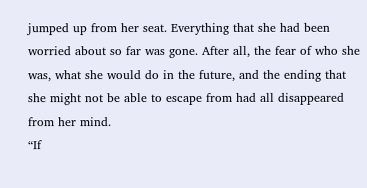jumped up from her seat. Everything that she had been worried about so far was gone. After all, the fear of who she was, what she would do in the future, and the ending that she might not be able to escape from had all disappeared from her mind.
“If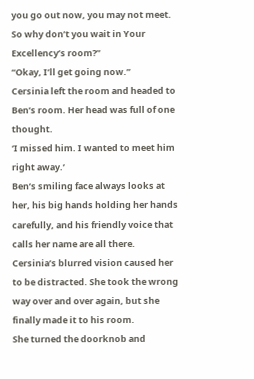you go out now, you may not meet. So why don’t you wait in Your Excellency’s room?”
“Okay, I’ll get going now.”
Cersinia left the room and headed to Ben’s room. Her head was full of one thought.
‘I missed him. I wanted to meet him right away.’
Ben’s smiling face always looks at her, his big hands holding her hands carefully, and his friendly voice that calls her name are all there. Cersinia’s blurred vision caused her to be distracted. She took the wrong way over and over again, but she finally made it to his room.
She turned the doorknob and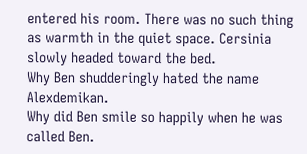entered his room. There was no such thing as warmth in the quiet space. Cersinia slowly headed toward the bed.
Why Ben shudderingly hated the name Alexdemikan.
Why did Ben smile so happily when he was called Ben.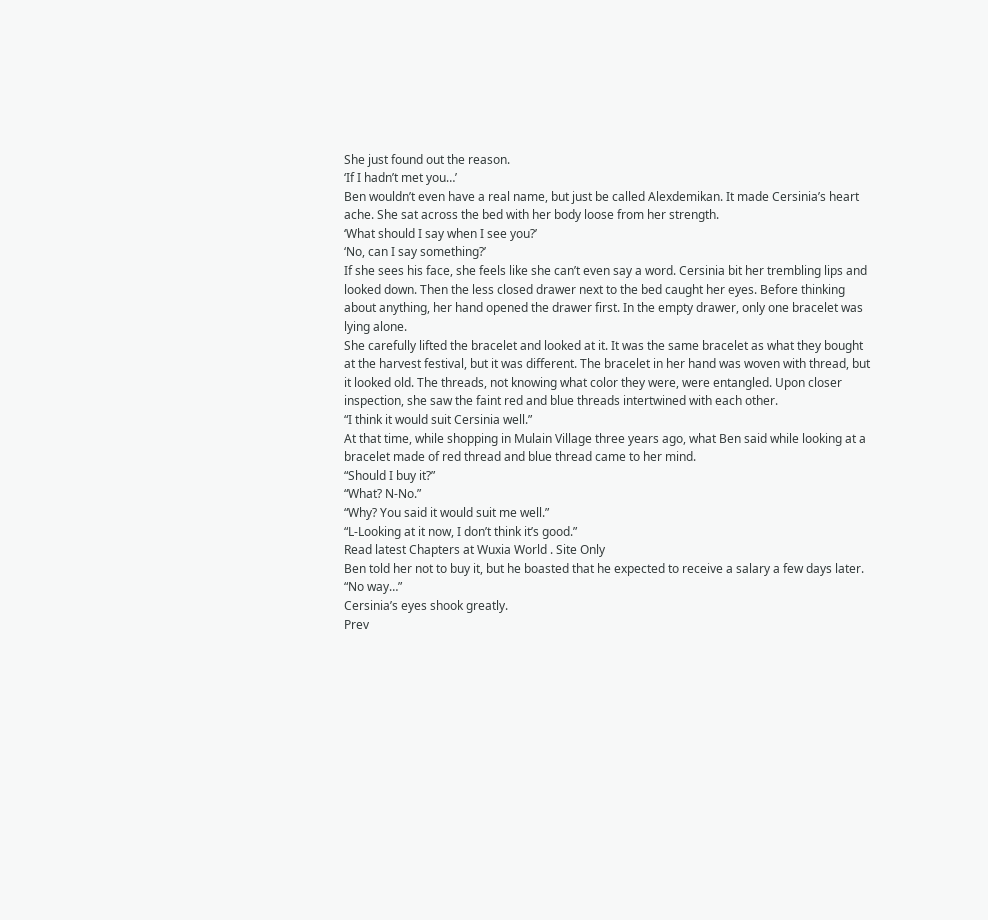She just found out the reason.
‘If I hadn’t met you…’
Ben wouldn’t even have a real name, but just be called Alexdemikan. It made Cersinia’s heart ache. She sat across the bed with her body loose from her strength.
‘What should I say when I see you?’
‘No, can I say something?’
If she sees his face, she feels like she can’t even say a word. Cersinia bit her trembling lips and looked down. Then the less closed drawer next to the bed caught her eyes. Before thinking about anything, her hand opened the drawer first. In the empty drawer, only one bracelet was lying alone.
She carefully lifted the bracelet and looked at it. It was the same bracelet as what they bought at the harvest festival, but it was different. The bracelet in her hand was woven with thread, but it looked old. The threads, not knowing what color they were, were entangled. Upon closer inspection, she saw the faint red and blue threads intertwined with each other.
“I think it would suit Cersinia well.”
At that time, while shopping in Mulain Village three years ago, what Ben said while looking at a bracelet made of red thread and blue thread came to her mind.
“Should I buy it?”
“What? N-No.”
“Why? You said it would suit me well.”
“L-Looking at it now, I don’t think it’s good.”
Read latest Chapters at Wuxia World . Site Only
Ben told her not to buy it, but he boasted that he expected to receive a salary a few days later.
“No way…”
Cersinia’s eyes shook greatly.
Prev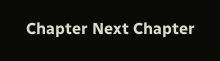Chapter Next Chapter